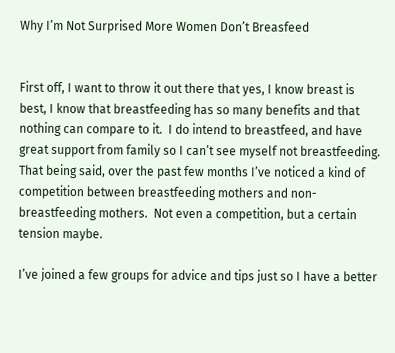Why I’m Not Surprised More Women Don’t Breasfeed


First off, I want to throw it out there that yes, I know breast is best, I know that breastfeeding has so many benefits and that nothing can compare to it.  I do intend to breastfeed, and have great support from family so I can’t see myself not breastfeeding.  That being said, over the past few months I’ve noticed a kind of competition between breastfeeding mothers and non-breastfeeding mothers.  Not even a competition, but a certain tension maybe.

I’ve joined a few groups for advice and tips just so I have a better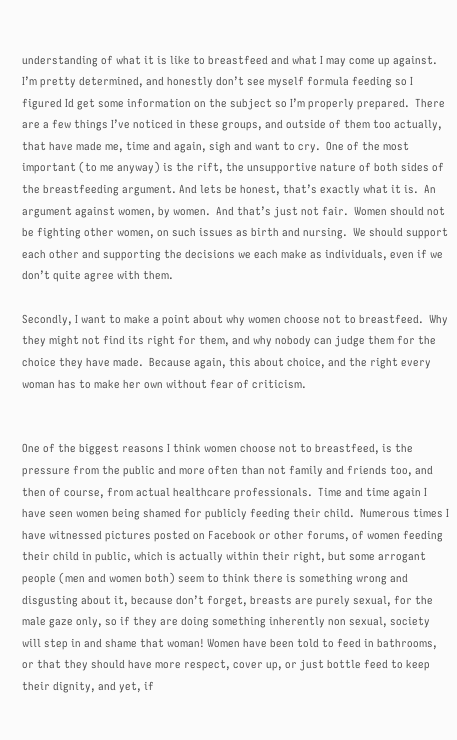understanding of what it is like to breastfeed and what I may come up against.  I’m pretty determined, and honestly don’t see myself formula feeding so I figured Id get some information on the subject so I’m properly prepared.  There are a few things I’ve noticed in these groups, and outside of them too actually, that have made me, time and again, sigh and want to cry.  One of the most important (to me anyway) is the rift, the unsupportive nature of both sides of the breastfeeding argument. And lets be honest, that’s exactly what it is.  An argument against women, by women.  And that’s just not fair.  Women should not be fighting other women, on such issues as birth and nursing.  We should support each other and supporting the decisions we each make as individuals, even if we don’t quite agree with them.

Secondly, I want to make a point about why women choose not to breastfeed.  Why they might not find its right for them, and why nobody can judge them for the choice they have made.  Because again, this about choice, and the right every woman has to make her own without fear of criticism.


One of the biggest reasons I think women choose not to breastfeed, is the pressure from the public and more often than not family and friends too, and then of course, from actual healthcare professionals.  Time and time again I have seen women being shamed for publicly feeding their child.  Numerous times I have witnessed pictures posted on Facebook or other forums, of women feeding their child in public, which is actually within their right, but some arrogant people (men and women both) seem to think there is something wrong and disgusting about it, because don’t forget, breasts are purely sexual, for the male gaze only, so if they are doing something inherently non sexual, society will step in and shame that woman! Women have been told to feed in bathrooms, or that they should have more respect, cover up, or just bottle feed to keep their dignity, and yet, if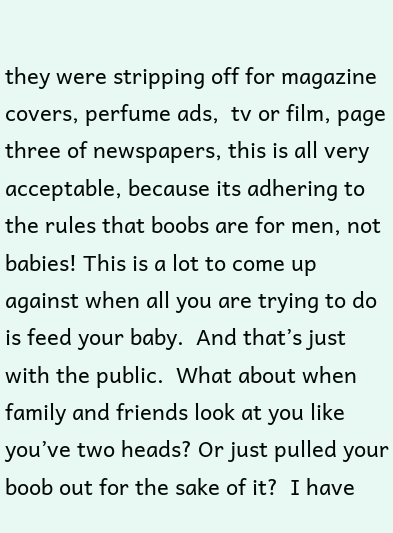they were stripping off for magazine covers, perfume ads,  tv or film, page three of newspapers, this is all very acceptable, because its adhering to the rules that boobs are for men, not babies! This is a lot to come up against when all you are trying to do is feed your baby.  And that’s just with the public.  What about when family and friends look at you like you’ve two heads? Or just pulled your boob out for the sake of it?  I have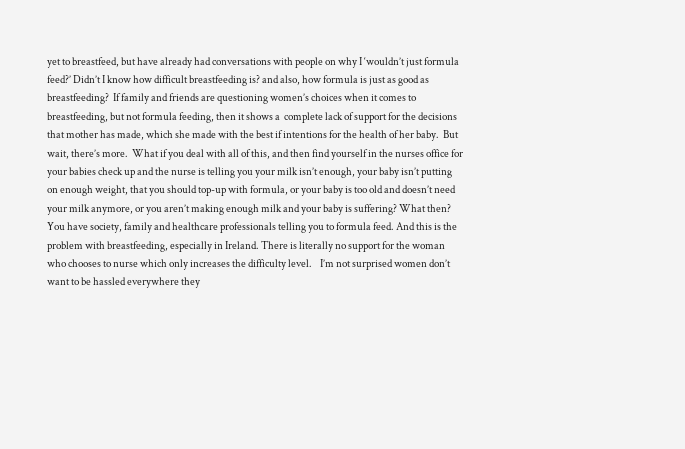yet to breastfeed, but have already had conversations with people on why I ‘wouldn’t just formula feed?’ Didn’t I know how difficult breastfeeding is? and also, how formula is just as good as breastfeeding?  If family and friends are questioning women’s choices when it comes to breastfeeding, but not formula feeding, then it shows a  complete lack of support for the decisions that mother has made, which she made with the best if intentions for the health of her baby.  But wait, there’s more.  What if you deal with all of this, and then find yourself in the nurses office for your babies check up and the nurse is telling you your milk isn’t enough, your baby isn’t putting on enough weight, that you should top-up with formula, or your baby is too old and doesn’t need your milk anymore, or you aren’t making enough milk and your baby is suffering? What then? You have society, family and healthcare professionals telling you to formula feed. And this is the problem with breastfeeding, especially in Ireland. There is literally no support for the woman who chooses to nurse which only increases the difficulty level.    I’m not surprised women don’t want to be hassled everywhere they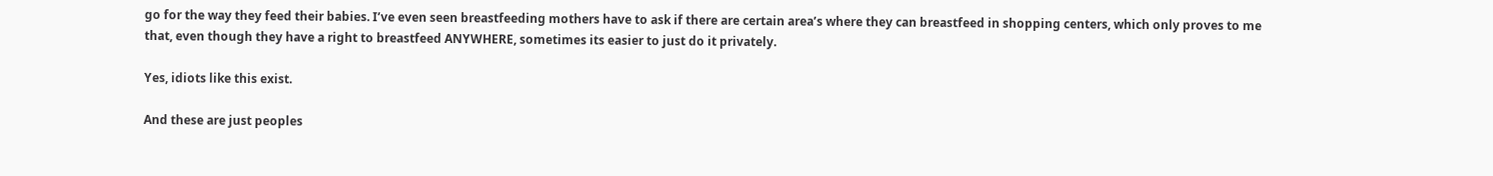go for the way they feed their babies. I’ve even seen breastfeeding mothers have to ask if there are certain area’s where they can breastfeed in shopping centers, which only proves to me that, even though they have a right to breastfeed ANYWHERE, sometimes its easier to just do it privately.

Yes, idiots like this exist.

And these are just peoples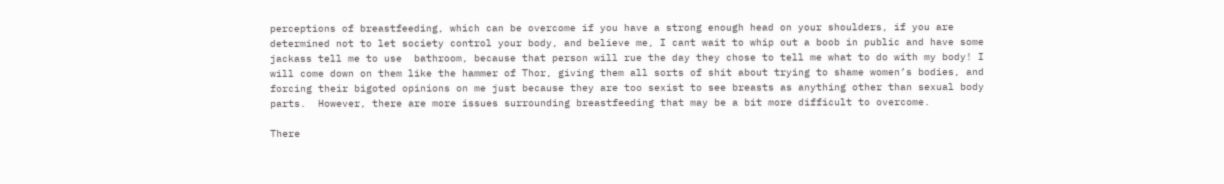perceptions of breastfeeding, which can be overcome if you have a strong enough head on your shoulders, if you are determined not to let society control your body, and believe me, I cant wait to whip out a boob in public and have some jackass tell me to use  bathroom, because that person will rue the day they chose to tell me what to do with my body! I will come down on them like the hammer of Thor, giving them all sorts of shit about trying to shame women’s bodies, and forcing their bigoted opinions on me just because they are too sexist to see breasts as anything other than sexual body parts.  However, there are more issues surrounding breastfeeding that may be a bit more difficult to overcome.

There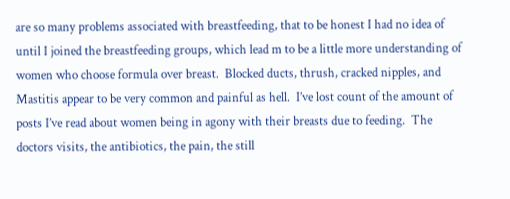are so many problems associated with breastfeeding, that to be honest I had no idea of until I joined the breastfeeding groups, which lead m to be a little more understanding of women who choose formula over breast.  Blocked ducts, thrush, cracked nipples, and Mastitis appear to be very common and painful as hell.  I’ve lost count of the amount of posts I’ve read about women being in agony with their breasts due to feeding.  The doctors visits, the antibiotics, the pain, the still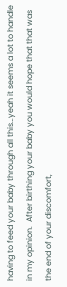having to feed your baby through all this…yeah it seems a lot to handle in my opinion.  After birthing your baby you would hope that that was the end of your discomfort,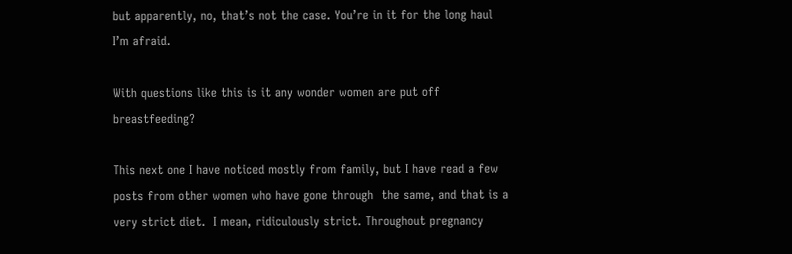but apparently, no, that’s not the case. You’re in it for the long haul I’m afraid.

With questions like this is it any wonder women are put off breastfeeding?

This next one I have noticed mostly from family, but I have read a few posts from other women who have gone through  the same, and that is a very strict diet.  I mean, ridiculously strict. Throughout pregnancy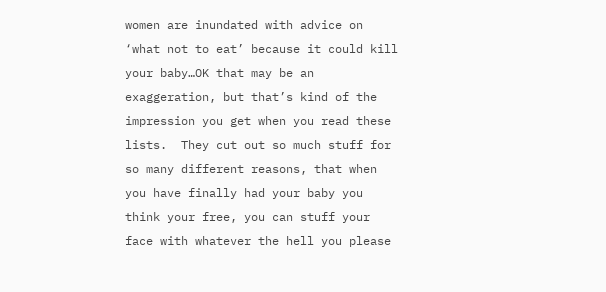women are inundated with advice on ‘what not to eat’ because it could kill your baby…OK that may be an exaggeration, but that’s kind of the impression you get when you read these lists.  They cut out so much stuff for so many different reasons, that when you have finally had your baby you think your free, you can stuff your face with whatever the hell you please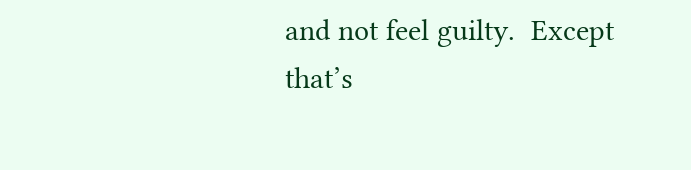and not feel guilty.  Except that’s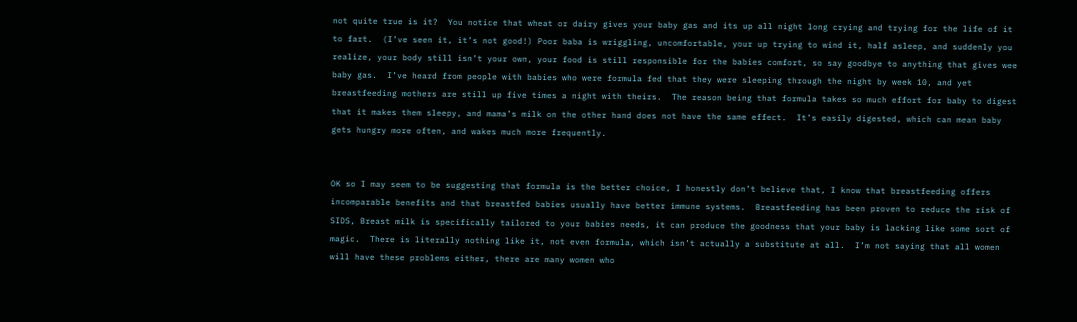not quite true is it?  You notice that wheat or dairy gives your baby gas and its up all night long crying and trying for the life of it to fart.  (I’ve seen it, it’s not good!) Poor baba is wriggling, uncomfortable, your up trying to wind it, half asleep, and suddenly you realize, your body still isn’t your own, your food is still responsible for the babies comfort, so say goodbye to anything that gives wee baby gas.  I’ve heard from people with babies who were formula fed that they were sleeping through the night by week 10, and yet breastfeeding mothers are still up five times a night with theirs.  The reason being that formula takes so much effort for baby to digest that it makes them sleepy, and mama’s milk on the other hand does not have the same effect.  It’s easily digested, which can mean baby gets hungry more often, and wakes much more frequently.


OK so I may seem to be suggesting that formula is the better choice, I honestly don’t believe that, I know that breastfeeding offers incomparable benefits and that breastfed babies usually have better immune systems.  Breastfeeding has been proven to reduce the risk of SIDS, Breast milk is specifically tailored to your babies needs, it can produce the goodness that your baby is lacking like some sort of magic.  There is literally nothing like it, not even formula, which isn’t actually a substitute at all.  I’m not saying that all women will have these problems either, there are many women who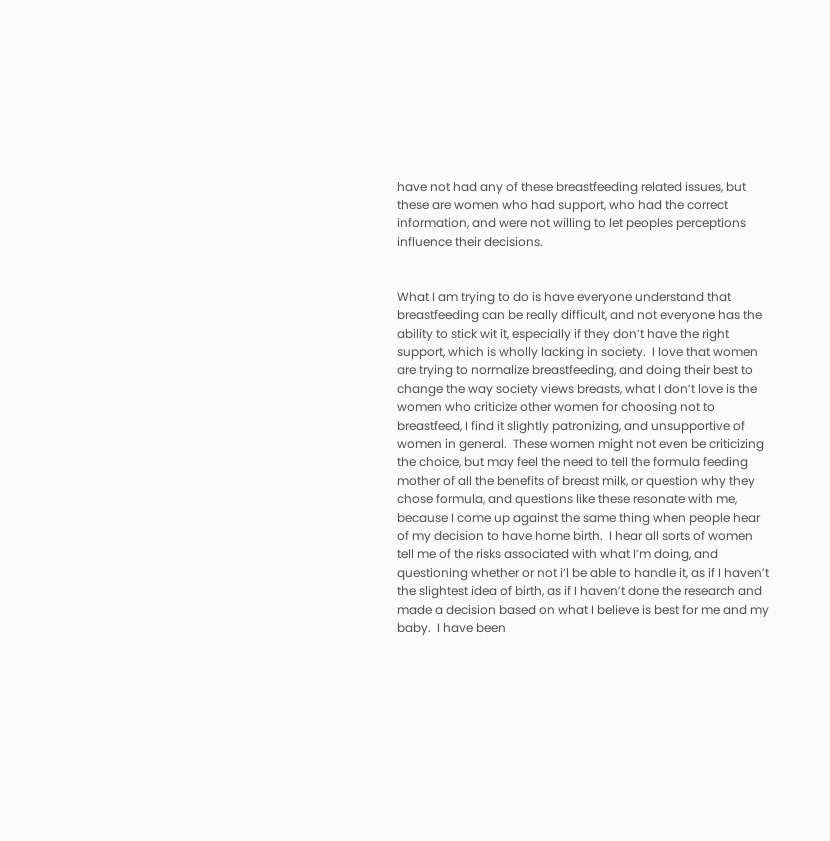have not had any of these breastfeeding related issues, but these are women who had support, who had the correct information, and were not willing to let peoples perceptions influence their decisions.


What I am trying to do is have everyone understand that breastfeeding can be really difficult, and not everyone has the ability to stick wit it, especially if they don’t have the right support, which is wholly lacking in society.  I love that women are trying to normalize breastfeeding, and doing their best to change the way society views breasts, what I don’t love is the women who criticize other women for choosing not to breastfeed, I find it slightly patronizing, and unsupportive of women in general.  These women might not even be criticizing the choice, but may feel the need to tell the formula feeding mother of all the benefits of breast milk, or question why they chose formula, and questions like these resonate with me, because I come up against the same thing when people hear of my decision to have home birth.  I hear all sorts of women tell me of the risks associated with what I’m doing, and questioning whether or not i’l be able to handle it, as if I haven’t the slightest idea of birth, as if I haven’t done the research and made a decision based on what I believe is best for me and my baby.  I have been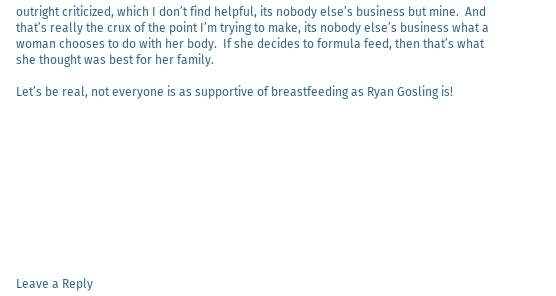outright criticized, which I don’t find helpful, its nobody else’s business but mine.  And that’s really the crux of the point I’m trying to make, its nobody else’s business what a woman chooses to do with her body.  If she decides to formula feed, then that’s what she thought was best for her family.

Let’s be real, not everyone is as supportive of breastfeeding as Ryan Gosling is!











Leave a Reply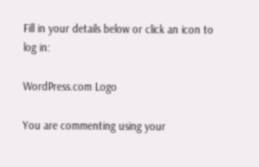Fill in your details below or click an icon to log in:

WordPress.com Logo

You are commenting using your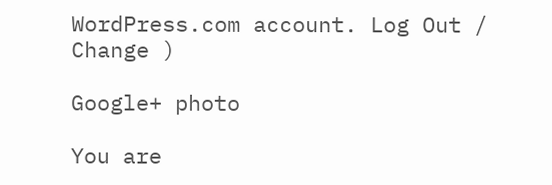WordPress.com account. Log Out /  Change )

Google+ photo

You are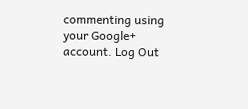commenting using your Google+ account. Log Out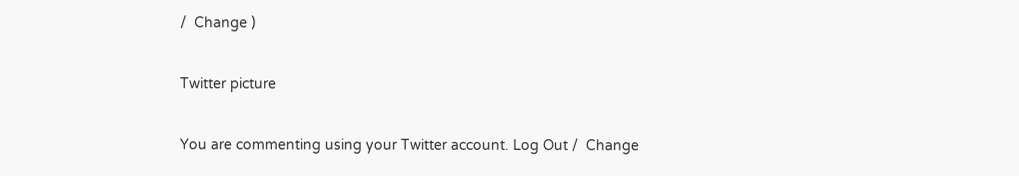/  Change )

Twitter picture

You are commenting using your Twitter account. Log Out /  Change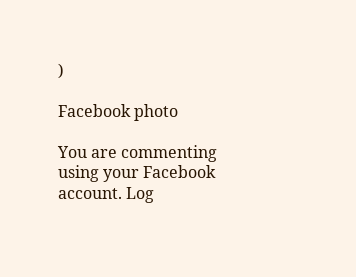)

Facebook photo

You are commenting using your Facebook account. Log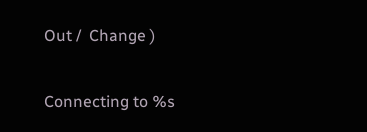Out /  Change )


Connecting to %s